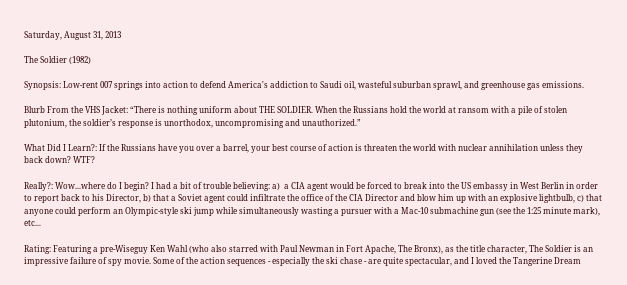Saturday, August 31, 2013

The Soldier (1982)

Synopsis: Low-rent 007 springs into action to defend America's addiction to Saudi oil, wasteful suburban sprawl, and greenhouse gas emissions.

Blurb From the VHS Jacket: “There is nothing uniform about THE SOLDIER. When the Russians hold the world at ransom with a pile of stolen plutonium, the soldier’s response is unorthodox, uncompromising and unauthorized.”

What Did I Learn?: If the Russians have you over a barrel, your best course of action is threaten the world with nuclear annihilation unless they back down? WTF?

Really?: Wow...where do I begin? I had a bit of trouble believing: a)  a CIA agent would be forced to break into the US embassy in West Berlin in order to report back to his Director, b) that a Soviet agent could infiltrate the office of the CIA Director and blow him up with an explosive lightbulb, c) that anyone could perform an Olympic-style ski jump while simultaneously wasting a pursuer with a Mac-10 submachine gun (see the 1:25 minute mark), etc...

Rating: Featuring a pre-Wiseguy Ken Wahl (who also starred with Paul Newman in Fort Apache, The Bronx), as the title character, The Soldier is an impressive failure of spy movie. Some of the action sequences - especially the ski chase - are quite spectacular, and I loved the Tangerine Dream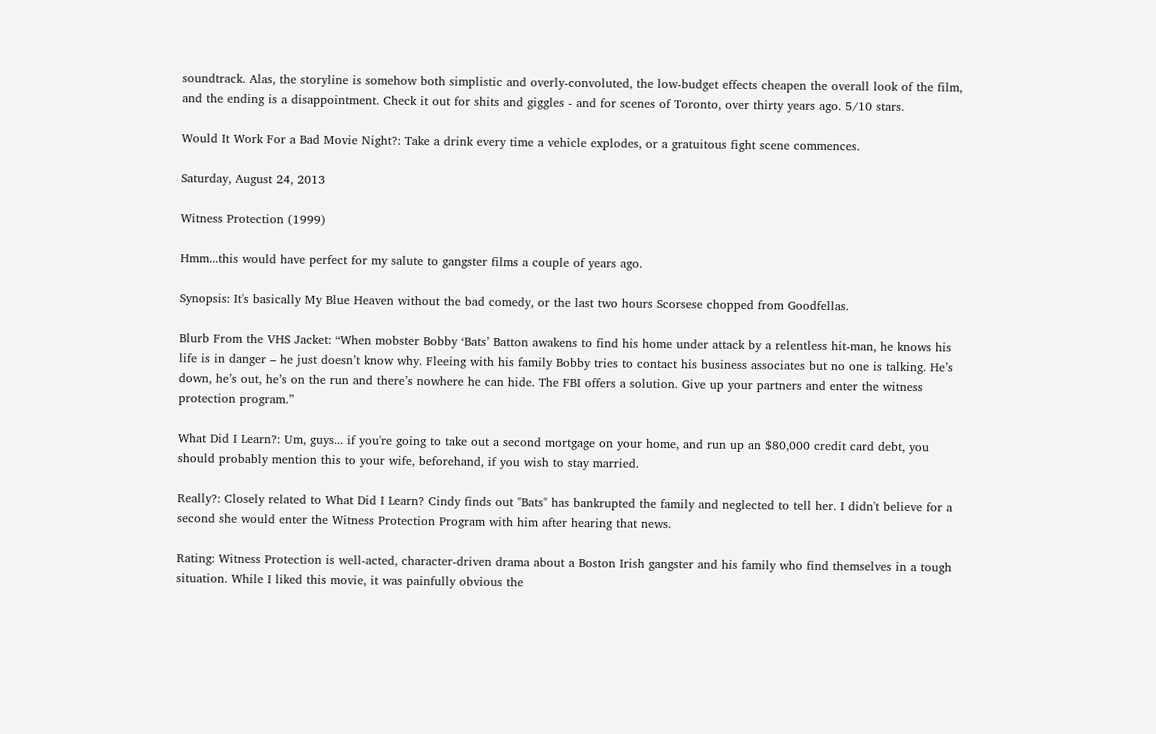soundtrack. Alas, the storyline is somehow both simplistic and overly-convoluted, the low-budget effects cheapen the overall look of the film, and the ending is a disappointment. Check it out for shits and giggles - and for scenes of Toronto, over thirty years ago. 5/10 stars.

Would It Work For a Bad Movie Night?: Take a drink every time a vehicle explodes, or a gratuitous fight scene commences.

Saturday, August 24, 2013

Witness Protection (1999)

Hmm...this would have perfect for my salute to gangster films a couple of years ago.

Synopsis: It's basically My Blue Heaven without the bad comedy, or the last two hours Scorsese chopped from Goodfellas.

Blurb From the VHS Jacket: “When mobster Bobby ‘Bats’ Batton awakens to find his home under attack by a relentless hit-man, he knows his life is in danger – he just doesn’t know why. Fleeing with his family Bobby tries to contact his business associates but no one is talking. He’s down, he’s out, he’s on the run and there’s nowhere he can hide. The FBI offers a solution. Give up your partners and enter the witness protection program.”

What Did I Learn?: Um, guys... if you're going to take out a second mortgage on your home, and run up an $80,000 credit card debt, you should probably mention this to your wife, beforehand, if you wish to stay married.

Really?: Closely related to What Did I Learn? Cindy finds out "Bats" has bankrupted the family and neglected to tell her. I didn't believe for a second she would enter the Witness Protection Program with him after hearing that news.

Rating: Witness Protection is well-acted, character-driven drama about a Boston Irish gangster and his family who find themselves in a tough situation. While I liked this movie, it was painfully obvious the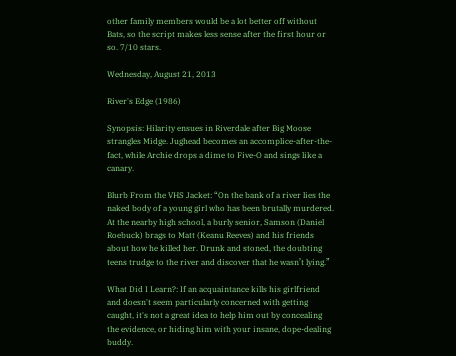other family members would be a lot better off without Bats, so the script makes less sense after the first hour or so. 7/10 stars.

Wednesday, August 21, 2013

River's Edge (1986)

Synopsis: Hilarity ensues in Riverdale after Big Moose strangles Midge. Jughead becomes an accomplice-after-the-fact, while Archie drops a dime to Five-O and sings like a canary.

Blurb From the VHS Jacket: “On the bank of a river lies the naked body of a young girl who has been brutally murdered. At the nearby high school, a burly senior, Samson (Daniel Roebuck) brags to Matt (Keanu Reeves) and his friends about how he killed her. Drunk and stoned, the doubting teens trudge to the river and discover that he wasn’t lying.”

What Did I Learn?: If an acquaintance kills his girlfriend and doesn't seem particularly concerned with getting caught, it's not a great idea to help him out by concealing the evidence, or hiding him with your insane, dope-dealing buddy.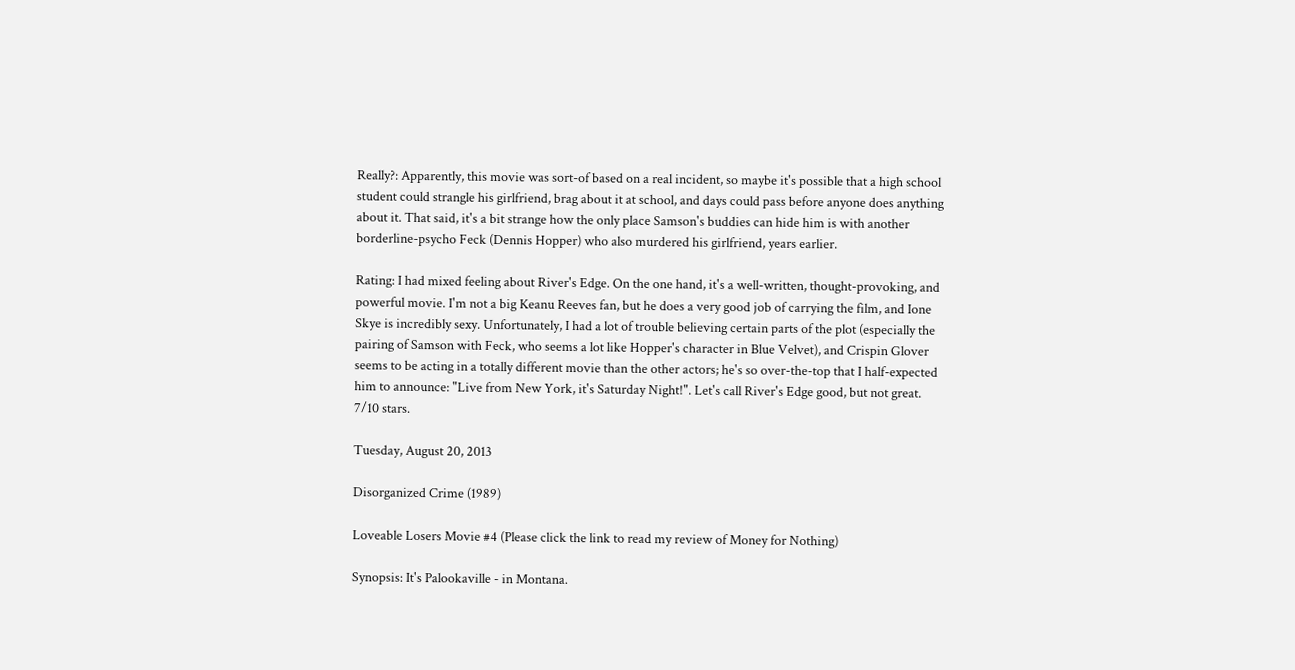Really?: Apparently, this movie was sort-of based on a real incident, so maybe it's possible that a high school student could strangle his girlfriend, brag about it at school, and days could pass before anyone does anything about it. That said, it's a bit strange how the only place Samson's buddies can hide him is with another borderline-psycho Feck (Dennis Hopper) who also murdered his girlfriend, years earlier.

Rating: I had mixed feeling about River's Edge. On the one hand, it's a well-written, thought-provoking, and powerful movie. I'm not a big Keanu Reeves fan, but he does a very good job of carrying the film, and Ione Skye is incredibly sexy. Unfortunately, I had a lot of trouble believing certain parts of the plot (especially the pairing of Samson with Feck, who seems a lot like Hopper's character in Blue Velvet), and Crispin Glover seems to be acting in a totally different movie than the other actors; he's so over-the-top that I half-expected him to announce: "Live from New York, it's Saturday Night!". Let's call River's Edge good, but not great. 7/10 stars.

Tuesday, August 20, 2013

Disorganized Crime (1989)

Loveable Losers Movie #4 (Please click the link to read my review of Money for Nothing)

Synopsis: It's Palookaville - in Montana.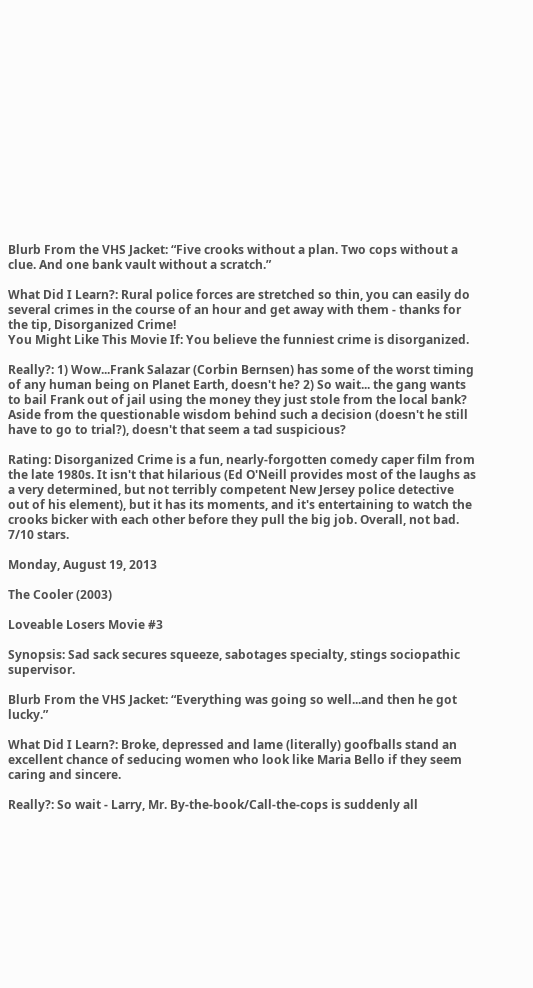Blurb From the VHS Jacket: “Five crooks without a plan. Two cops without a clue. And one bank vault without a scratch.”

What Did I Learn?: Rural police forces are stretched so thin, you can easily do several crimes in the course of an hour and get away with them - thanks for the tip, Disorganized Crime!
You Might Like This Movie If: You believe the funniest crime is disorganized.

Really?: 1) Wow...Frank Salazar (Corbin Bernsen) has some of the worst timing of any human being on Planet Earth, doesn't he? 2) So wait... the gang wants to bail Frank out of jail using the money they just stole from the local bank? Aside from the questionable wisdom behind such a decision (doesn't he still have to go to trial?), doesn't that seem a tad suspicious?

Rating: Disorganized Crime is a fun, nearly-forgotten comedy caper film from the late 1980s. It isn't that hilarious (Ed O'Neill provides most of the laughs as a very determined, but not terribly competent New Jersey police detective out of his element), but it has its moments, and it's entertaining to watch the crooks bicker with each other before they pull the big job. Overall, not bad. 7/10 stars.

Monday, August 19, 2013

The Cooler (2003)

Loveable Losers Movie #3

Synopsis: Sad sack secures squeeze, sabotages specialty, stings sociopathic supervisor.

Blurb From the VHS Jacket: “Everything was going so well...and then he got lucky.”

What Did I Learn?: Broke, depressed and lame (literally) goofballs stand an excellent chance of seducing women who look like Maria Bello if they seem caring and sincere.

Really?: So wait - Larry, Mr. By-the-book/Call-the-cops is suddenly all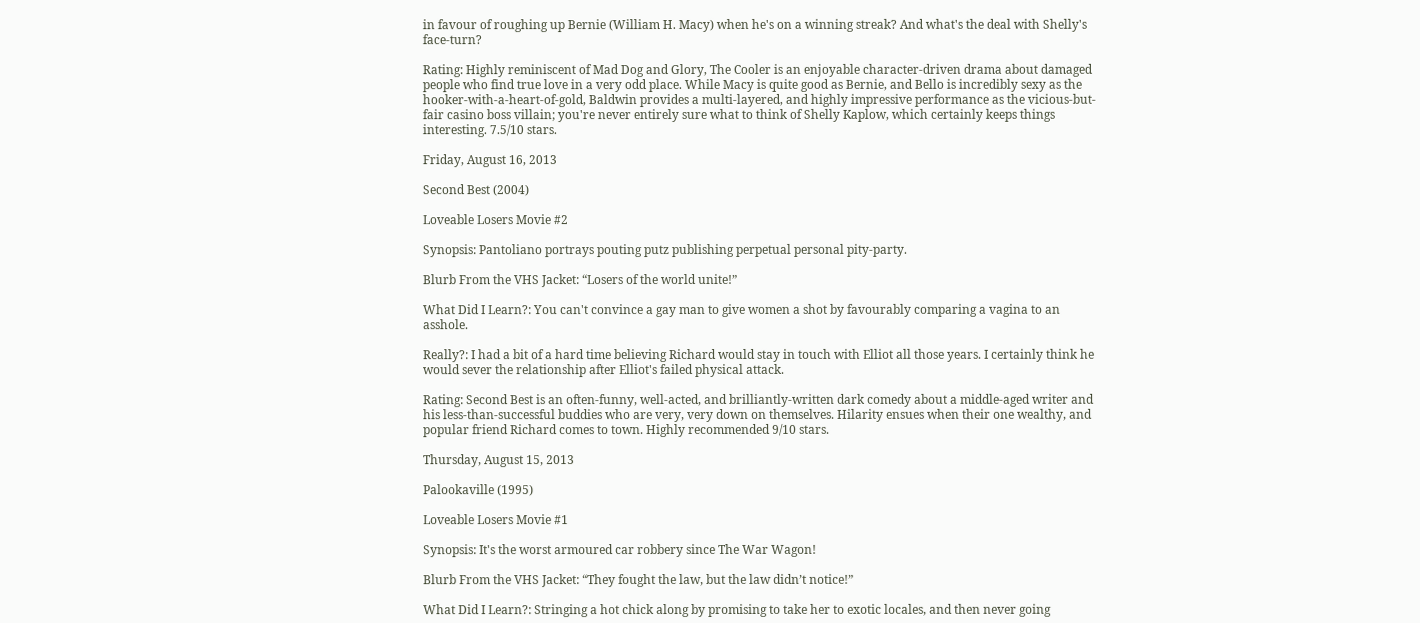in favour of roughing up Bernie (William H. Macy) when he's on a winning streak? And what's the deal with Shelly's face-turn?

Rating: Highly reminiscent of Mad Dog and Glory, The Cooler is an enjoyable character-driven drama about damaged people who find true love in a very odd place. While Macy is quite good as Bernie, and Bello is incredibly sexy as the hooker-with-a-heart-of-gold, Baldwin provides a multi-layered, and highly impressive performance as the vicious-but-fair casino boss villain; you're never entirely sure what to think of Shelly Kaplow, which certainly keeps things interesting. 7.5/10 stars.

Friday, August 16, 2013

Second Best (2004)

Loveable Losers Movie #2

Synopsis: Pantoliano portrays pouting putz publishing perpetual personal pity-party.

Blurb From the VHS Jacket: “Losers of the world unite!”

What Did I Learn?: You can't convince a gay man to give women a shot by favourably comparing a vagina to an asshole.

Really?: I had a bit of a hard time believing Richard would stay in touch with Elliot all those years. I certainly think he would sever the relationship after Elliot's failed physical attack.

Rating: Second Best is an often-funny, well-acted, and brilliantly-written dark comedy about a middle-aged writer and his less-than-successful buddies who are very, very down on themselves. Hilarity ensues when their one wealthy, and popular friend Richard comes to town. Highly recommended 9/10 stars.

Thursday, August 15, 2013

Palookaville (1995)

Loveable Losers Movie #1

Synopsis: It's the worst armoured car robbery since The War Wagon!

Blurb From the VHS Jacket: “They fought the law, but the law didn’t notice!”

What Did I Learn?: Stringing a hot chick along by promising to take her to exotic locales, and then never going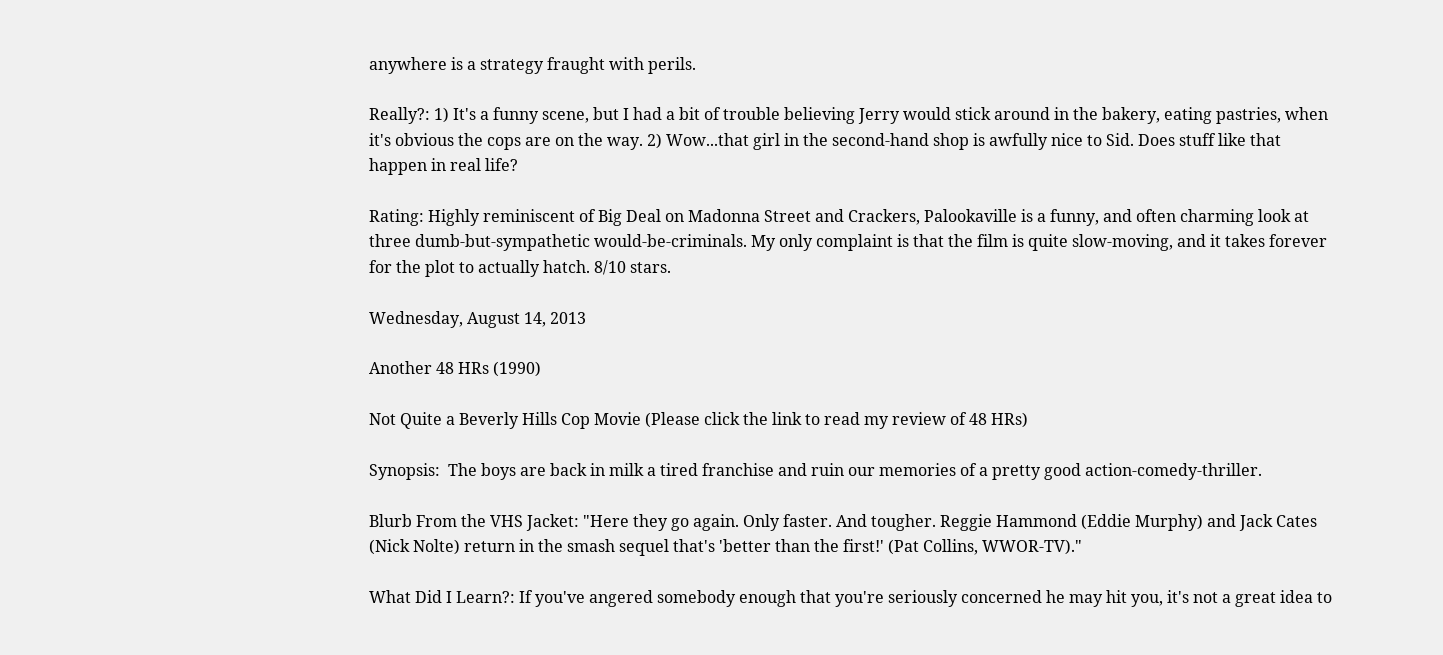anywhere is a strategy fraught with perils.

Really?: 1) It's a funny scene, but I had a bit of trouble believing Jerry would stick around in the bakery, eating pastries, when it's obvious the cops are on the way. 2) Wow...that girl in the second-hand shop is awfully nice to Sid. Does stuff like that happen in real life?

Rating: Highly reminiscent of Big Deal on Madonna Street and Crackers, Palookaville is a funny, and often charming look at three dumb-but-sympathetic would-be-criminals. My only complaint is that the film is quite slow-moving, and it takes forever for the plot to actually hatch. 8/10 stars.

Wednesday, August 14, 2013

Another 48 HRs (1990)

Not Quite a Beverly Hills Cop Movie (Please click the link to read my review of 48 HRs)

Synopsis:  The boys are back in milk a tired franchise and ruin our memories of a pretty good action-comedy-thriller.

Blurb From the VHS Jacket: "Here they go again. Only faster. And tougher. Reggie Hammond (Eddie Murphy) and Jack Cates (Nick Nolte) return in the smash sequel that's 'better than the first!' (Pat Collins, WWOR-TV)."

What Did I Learn?: If you've angered somebody enough that you're seriously concerned he may hit you, it's not a great idea to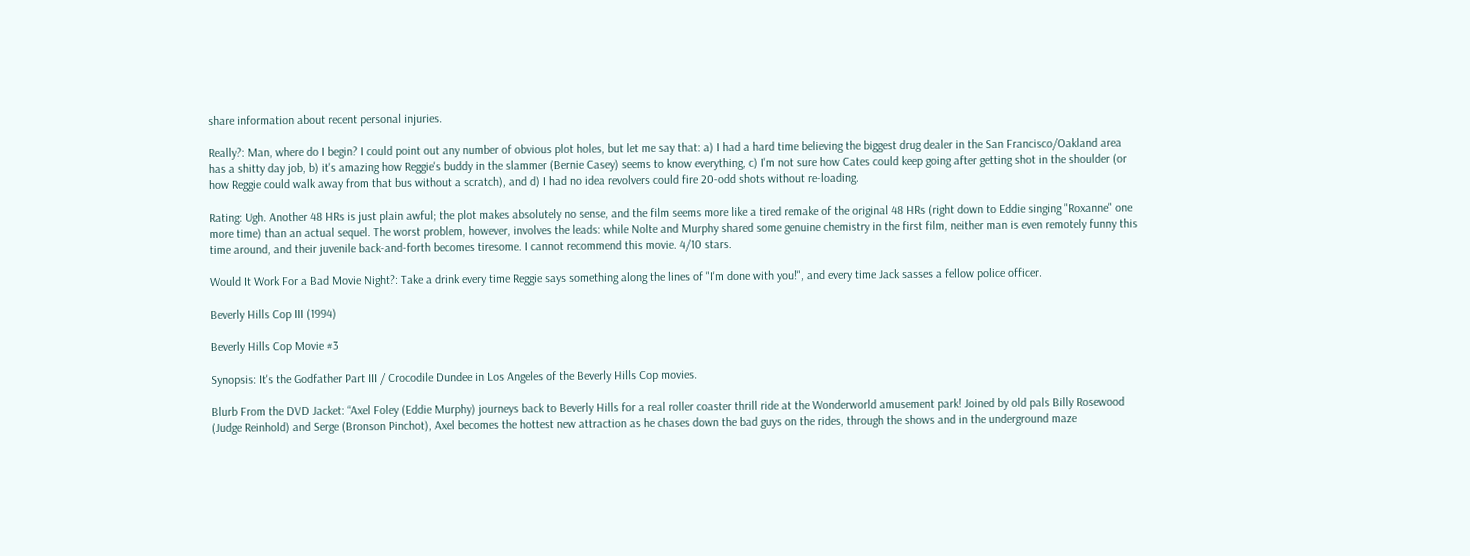share information about recent personal injuries.

Really?: Man, where do I begin? I could point out any number of obvious plot holes, but let me say that: a) I had a hard time believing the biggest drug dealer in the San Francisco/Oakland area has a shitty day job, b) it's amazing how Reggie's buddy in the slammer (Bernie Casey) seems to know everything, c) I'm not sure how Cates could keep going after getting shot in the shoulder (or how Reggie could walk away from that bus without a scratch), and d) I had no idea revolvers could fire 20-odd shots without re-loading.

Rating: Ugh. Another 48 HRs is just plain awful; the plot makes absolutely no sense, and the film seems more like a tired remake of the original 48 HRs (right down to Eddie singing "Roxanne" one more time) than an actual sequel. The worst problem, however, involves the leads: while Nolte and Murphy shared some genuine chemistry in the first film, neither man is even remotely funny this time around, and their juvenile back-and-forth becomes tiresome. I cannot recommend this movie. 4/10 stars.

Would It Work For a Bad Movie Night?: Take a drink every time Reggie says something along the lines of "I'm done with you!", and every time Jack sasses a fellow police officer.

Beverly Hills Cop III (1994)

Beverly Hills Cop Movie #3

Synopsis: It's the Godfather Part III / Crocodile Dundee in Los Angeles of the Beverly Hills Cop movies.

Blurb From the DVD Jacket: “Axel Foley (Eddie Murphy) journeys back to Beverly Hills for a real roller coaster thrill ride at the Wonderworld amusement park! Joined by old pals Billy Rosewood (Judge Reinhold) and Serge (Bronson Pinchot), Axel becomes the hottest new attraction as he chases down the bad guys on the rides, through the shows and in the underground maze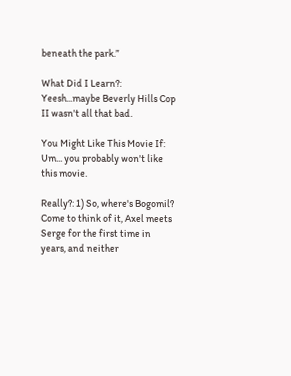beneath the park.”

What Did I Learn?: Yeesh...maybe Beverly Hills Cop II wasn't all that bad.

You Might Like This Movie If: Um... you probably won't like this movie.

Really?: 1) So, where's Bogomil? Come to think of it, Axel meets Serge for the first time in years, and neither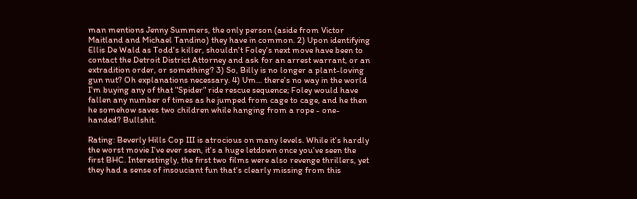man mentions Jenny Summers, the only person (aside from Victor Maitland and Michael Tandino) they have in common. 2) Upon identifying Ellis De Wald as Todd's killer, shouldn't Foley's next move have been to contact the Detroit District Attorney and ask for an arrest warrant, or an extradition order, or something? 3) So, Billy is no longer a plant-loving gun nut? Oh explanations necessary. 4) Um... there's no way in the world I'm buying any of that "Spider" ride rescue sequence; Foley would have fallen any number of times as he jumped from cage to cage, and he then he somehow saves two children while hanging from a rope - one-handed? Bullshit.

Rating: Beverly Hills Cop III is atrocious on many levels. While it's hardly the worst movie I've ever seen, it's a huge letdown once you've seen the first BHC. Interestingly, the first two films were also revenge thrillers, yet they had a sense of insouciant fun that's clearly missing from this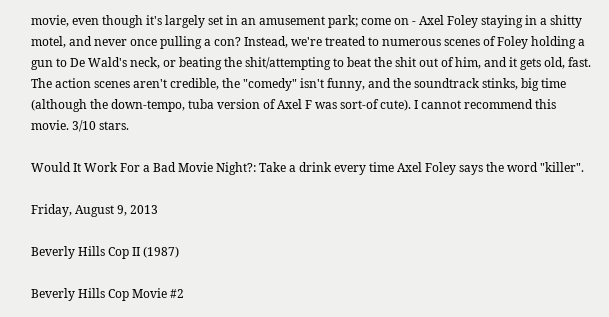movie, even though it's largely set in an amusement park; come on - Axel Foley staying in a shitty motel, and never once pulling a con? Instead, we're treated to numerous scenes of Foley holding a gun to De Wald's neck, or beating the shit/attempting to beat the shit out of him, and it gets old, fast. The action scenes aren't credible, the "comedy" isn't funny, and the soundtrack stinks, big time (although the down-tempo, tuba version of Axel F was sort-of cute). I cannot recommend this movie. 3/10 stars.

Would It Work For a Bad Movie Night?: Take a drink every time Axel Foley says the word "killer".

Friday, August 9, 2013

Beverly Hills Cop II (1987)

Beverly Hills Cop Movie #2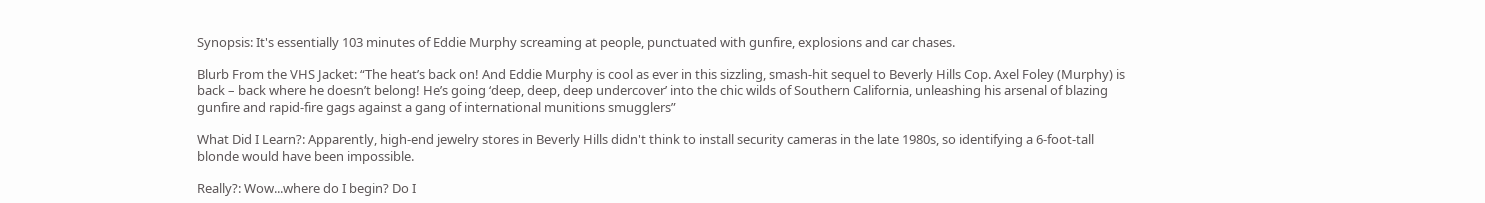Synopsis: It's essentially 103 minutes of Eddie Murphy screaming at people, punctuated with gunfire, explosions and car chases.

Blurb From the VHS Jacket: “The heat’s back on! And Eddie Murphy is cool as ever in this sizzling, smash-hit sequel to Beverly Hills Cop. Axel Foley (Murphy) is back – back where he doesn’t belong! He’s going ‘deep, deep, deep undercover’ into the chic wilds of Southern California, unleashing his arsenal of blazing gunfire and rapid-fire gags against a gang of international munitions smugglers”

What Did I Learn?: Apparently, high-end jewelry stores in Beverly Hills didn't think to install security cameras in the late 1980s, so identifying a 6-foot-tall blonde would have been impossible.

Really?: Wow...where do I begin? Do I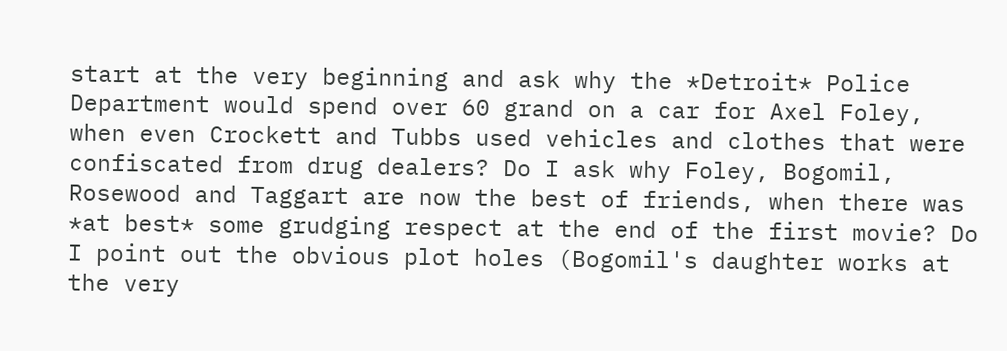start at the very beginning and ask why the *Detroit* Police Department would spend over 60 grand on a car for Axel Foley, when even Crockett and Tubbs used vehicles and clothes that were confiscated from drug dealers? Do I ask why Foley, Bogomil, Rosewood and Taggart are now the best of friends, when there was *at best* some grudging respect at the end of the first movie? Do I point out the obvious plot holes (Bogomil's daughter works at the very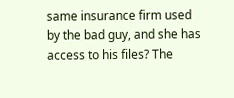same insurance firm used by the bad guy, and she has access to his files? The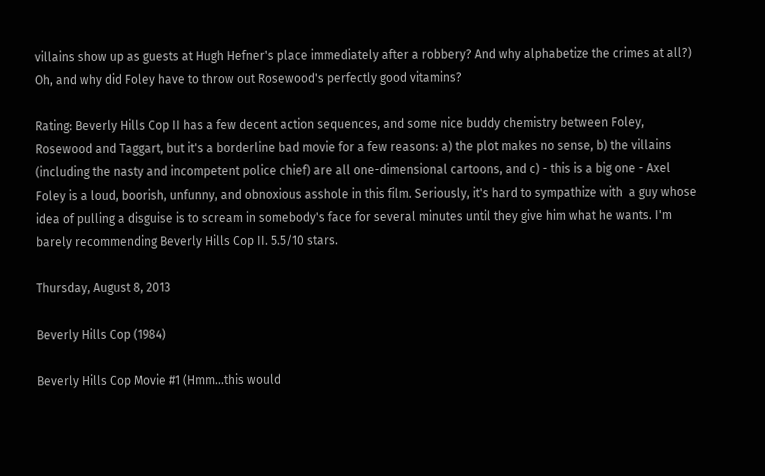villains show up as guests at Hugh Hefner's place immediately after a robbery? And why alphabetize the crimes at all?) Oh, and why did Foley have to throw out Rosewood's perfectly good vitamins?

Rating: Beverly Hills Cop II has a few decent action sequences, and some nice buddy chemistry between Foley, Rosewood and Taggart, but it's a borderline bad movie for a few reasons: a) the plot makes no sense, b) the villains (including the nasty and incompetent police chief) are all one-dimensional cartoons, and c) - this is a big one - Axel Foley is a loud, boorish, unfunny, and obnoxious asshole in this film. Seriously, it's hard to sympathize with  a guy whose idea of pulling a disguise is to scream in somebody's face for several minutes until they give him what he wants. I'm barely recommending Beverly Hills Cop II. 5.5/10 stars.

Thursday, August 8, 2013

Beverly Hills Cop (1984)

Beverly Hills Cop Movie #1 (Hmm...this would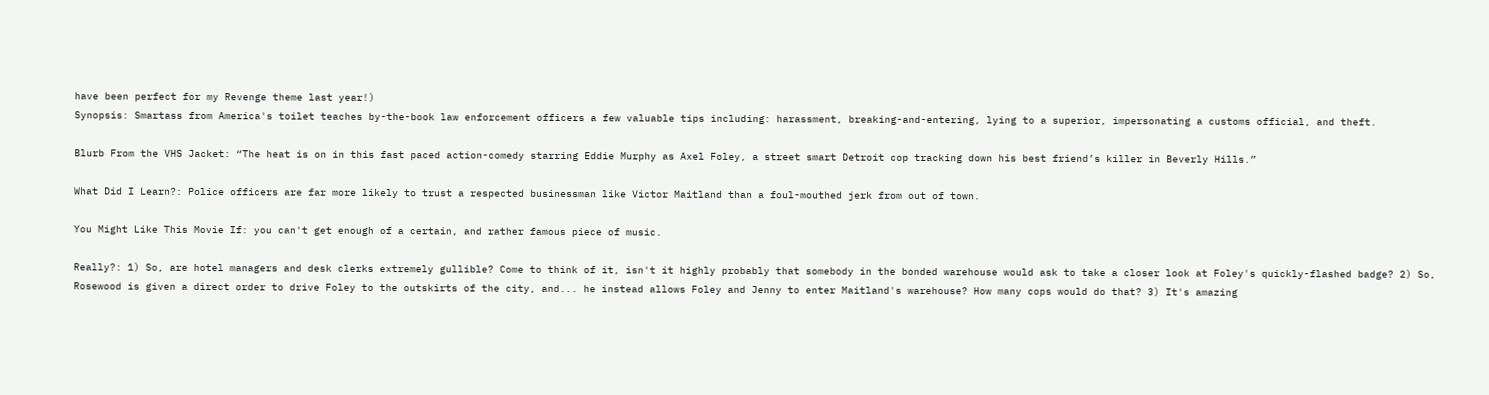have been perfect for my Revenge theme last year!)
Synopsis: Smartass from America's toilet teaches by-the-book law enforcement officers a few valuable tips including: harassment, breaking-and-entering, lying to a superior, impersonating a customs official, and theft.

Blurb From the VHS Jacket: “The heat is on in this fast paced action-comedy starring Eddie Murphy as Axel Foley, a street smart Detroit cop tracking down his best friend’s killer in Beverly Hills.”

What Did I Learn?: Police officers are far more likely to trust a respected businessman like Victor Maitland than a foul-mouthed jerk from out of town.

You Might Like This Movie If: you can't get enough of a certain, and rather famous piece of music.

Really?: 1) So, are hotel managers and desk clerks extremely gullible? Come to think of it, isn't it highly probably that somebody in the bonded warehouse would ask to take a closer look at Foley's quickly-flashed badge? 2) So, Rosewood is given a direct order to drive Foley to the outskirts of the city, and... he instead allows Foley and Jenny to enter Maitland's warehouse? How many cops would do that? 3) It's amazing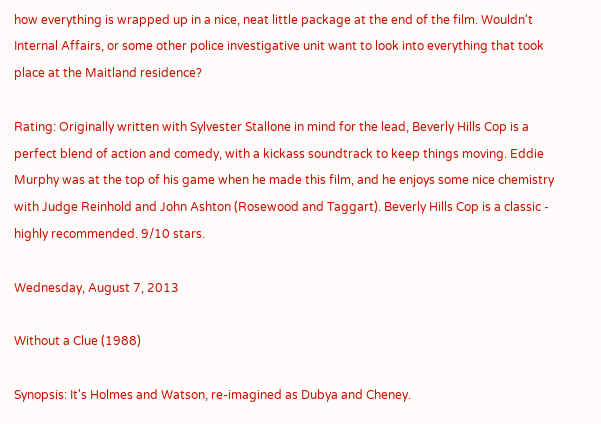how everything is wrapped up in a nice, neat little package at the end of the film. Wouldn't Internal Affairs, or some other police investigative unit want to look into everything that took place at the Maitland residence?

Rating: Originally written with Sylvester Stallone in mind for the lead, Beverly Hills Cop is a perfect blend of action and comedy, with a kickass soundtrack to keep things moving. Eddie Murphy was at the top of his game when he made this film, and he enjoys some nice chemistry with Judge Reinhold and John Ashton (Rosewood and Taggart). Beverly Hills Cop is a classic - highly recommended. 9/10 stars.

Wednesday, August 7, 2013

Without a Clue (1988)

Synopsis: It's Holmes and Watson, re-imagined as Dubya and Cheney.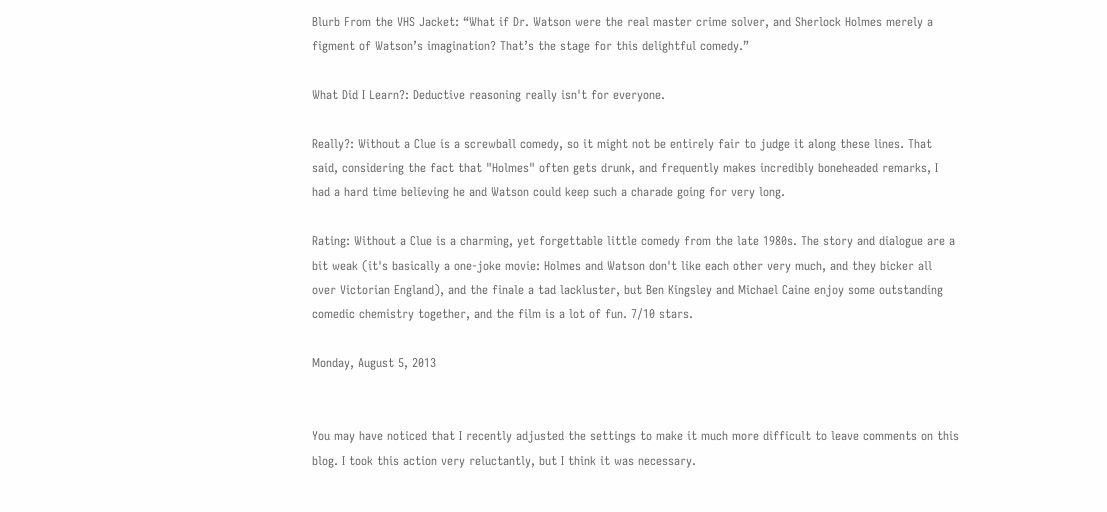Blurb From the VHS Jacket: “What if Dr. Watson were the real master crime solver, and Sherlock Holmes merely a figment of Watson’s imagination? That’s the stage for this delightful comedy.”

What Did I Learn?: Deductive reasoning really isn't for everyone.

Really?: Without a Clue is a screwball comedy, so it might not be entirely fair to judge it along these lines. That said, considering the fact that "Holmes" often gets drunk, and frequently makes incredibly boneheaded remarks, I had a hard time believing he and Watson could keep such a charade going for very long.

Rating: Without a Clue is a charming, yet forgettable little comedy from the late 1980s. The story and dialogue are a bit weak (it's basically a one-joke movie: Holmes and Watson don't like each other very much, and they bicker all over Victorian England), and the finale a tad lackluster, but Ben Kingsley and Michael Caine enjoy some outstanding comedic chemistry together, and the film is a lot of fun. 7/10 stars.

Monday, August 5, 2013


You may have noticed that I recently adjusted the settings to make it much more difficult to leave comments on this blog. I took this action very reluctantly, but I think it was necessary.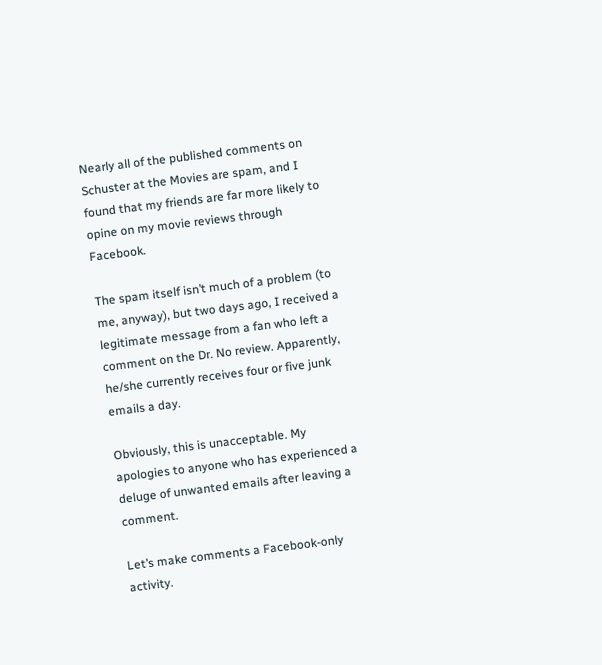Nearly all of the published comments on Schuster at the Movies are spam, and I found that my friends are far more likely to opine on my movie reviews through Facebook.

The spam itself isn’t much of a problem (to me, anyway), but two days ago, I received a legitimate message from a fan who left a comment on the Dr. No review. Apparently, he/she currently receives four or five junk emails a day.

Obviously, this is unacceptable. My apologies to anyone who has experienced a deluge of unwanted emails after leaving a comment.

Let’s make comments a Facebook-only activity.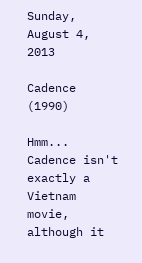Sunday, August 4, 2013

Cadence (1990)

Hmm... Cadence isn't exactly a Vietnam movie, although it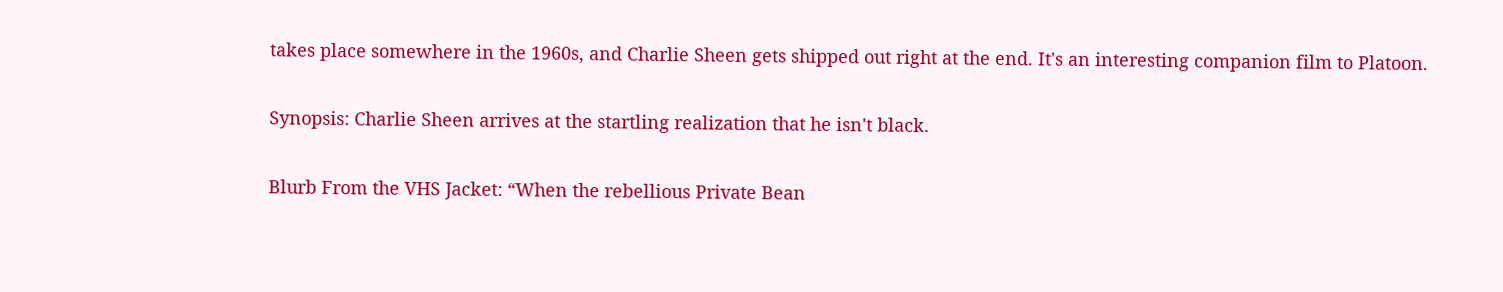takes place somewhere in the 1960s, and Charlie Sheen gets shipped out right at the end. It's an interesting companion film to Platoon.

Synopsis: Charlie Sheen arrives at the startling realization that he isn't black.

Blurb From the VHS Jacket: “When the rebellious Private Bean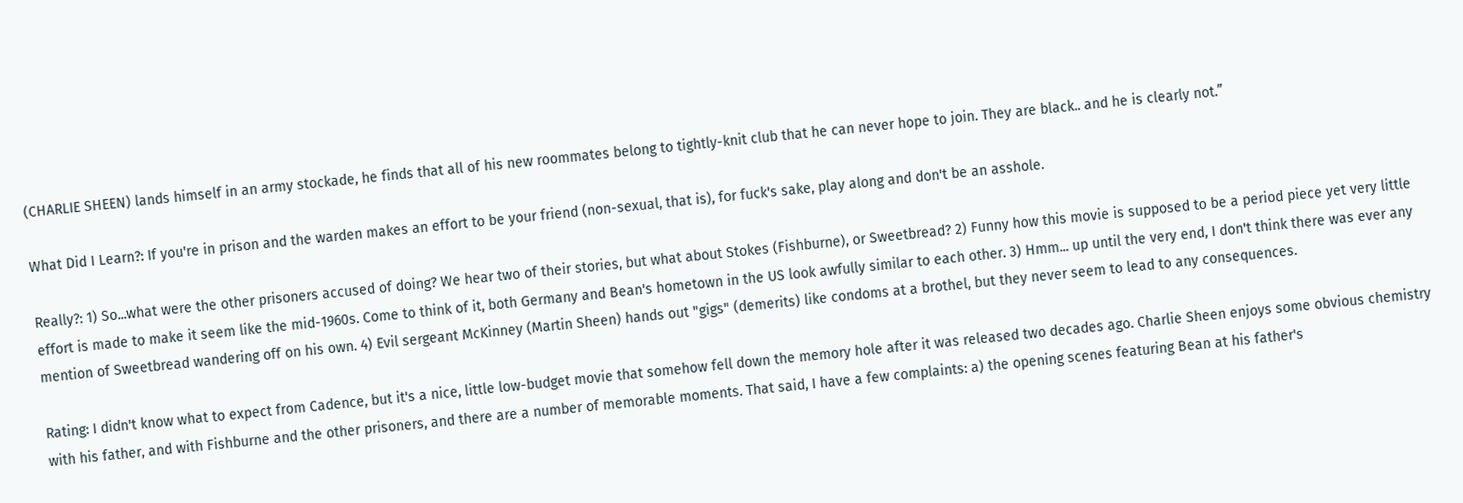(CHARLIE SHEEN) lands himself in an army stockade, he finds that all of his new roommates belong to tightly-knit club that he can never hope to join. They are black.. and he is clearly not.”

What Did I Learn?: If you're in prison and the warden makes an effort to be your friend (non-sexual, that is), for fuck's sake, play along and don't be an asshole.

Really?: 1) So...what were the other prisoners accused of doing? We hear two of their stories, but what about Stokes (Fishburne), or Sweetbread? 2) Funny how this movie is supposed to be a period piece yet very little effort is made to make it seem like the mid-1960s. Come to think of it, both Germany and Bean's hometown in the US look awfully similar to each other. 3) Hmm... up until the very end, I don't think there was ever any mention of Sweetbread wandering off on his own. 4) Evil sergeant McKinney (Martin Sheen) hands out "gigs" (demerits) like condoms at a brothel, but they never seem to lead to any consequences.

Rating: I didn't know what to expect from Cadence, but it's a nice, little low-budget movie that somehow fell down the memory hole after it was released two decades ago. Charlie Sheen enjoys some obvious chemistry with his father, and with Fishburne and the other prisoners, and there are a number of memorable moments. That said, I have a few complaints: a) the opening scenes featuring Bean at his father's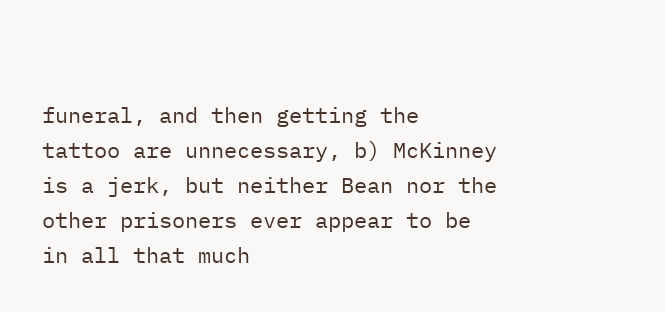funeral, and then getting the tattoo are unnecessary, b) McKinney is a jerk, but neither Bean nor the other prisoners ever appear to be in all that much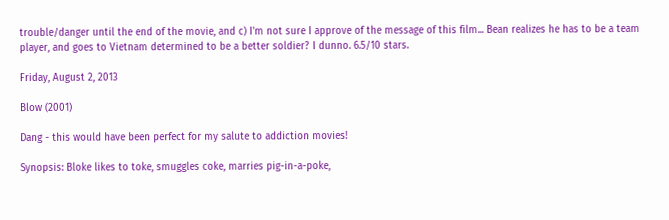trouble/danger until the end of the movie, and c) I'm not sure I approve of the message of this film... Bean realizes he has to be a team player, and goes to Vietnam determined to be a better soldier? I dunno. 6.5/10 stars.

Friday, August 2, 2013

Blow (2001)

Dang - this would have been perfect for my salute to addiction movies!

Synopsis: Bloke likes to toke, smuggles coke, marries pig-in-a-poke,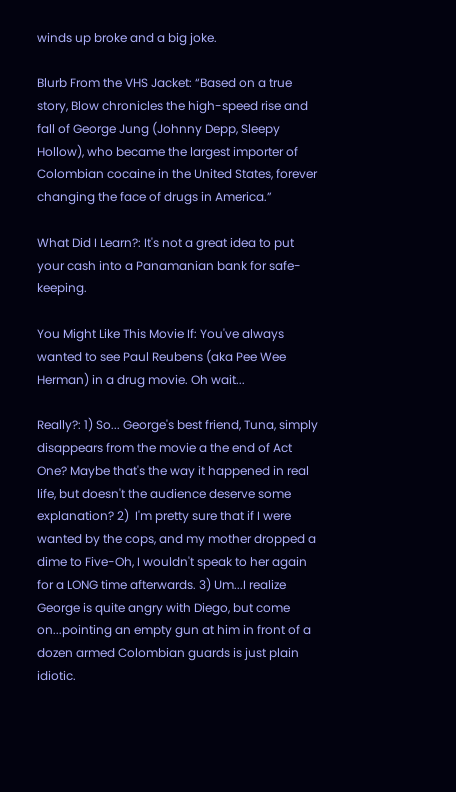winds up broke and a big joke.

Blurb From the VHS Jacket: “Based on a true story, Blow chronicles the high-speed rise and fall of George Jung (Johnny Depp, Sleepy Hollow), who became the largest importer of Colombian cocaine in the United States, forever changing the face of drugs in America.”

What Did I Learn?: It's not a great idea to put your cash into a Panamanian bank for safe-keeping.

You Might Like This Movie If: You've always wanted to see Paul Reubens (aka Pee Wee Herman) in a drug movie. Oh wait...

Really?: 1) So... George's best friend, Tuna, simply disappears from the movie a the end of Act One? Maybe that's the way it happened in real life, but doesn't the audience deserve some explanation? 2)  I'm pretty sure that if I were wanted by the cops, and my mother dropped a dime to Five-Oh, I wouldn't speak to her again for a LONG time afterwards. 3) Um...I realize George is quite angry with Diego, but come on...pointing an empty gun at him in front of a dozen armed Colombian guards is just plain idiotic.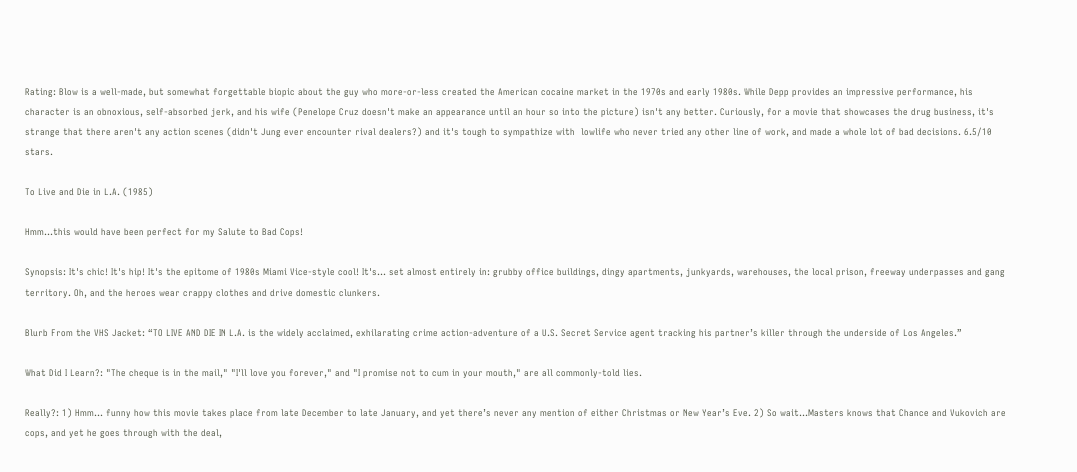Rating: Blow is a well-made, but somewhat forgettable biopic about the guy who more-or-less created the American cocaine market in the 1970s and early 1980s. While Depp provides an impressive performance, his character is an obnoxious, self-absorbed jerk, and his wife (Penelope Cruz doesn't make an appearance until an hour so into the picture) isn't any better. Curiously, for a movie that showcases the drug business, it's strange that there aren't any action scenes (didn't Jung ever encounter rival dealers?) and it's tough to sympathize with  lowlife who never tried any other line of work, and made a whole lot of bad decisions. 6.5/10 stars.

To Live and Die in L.A. (1985)

Hmm...this would have been perfect for my Salute to Bad Cops!

Synopsis: It's chic! It's hip! It's the epitome of 1980s Miami Vice-style cool! It's... set almost entirely in: grubby office buildings, dingy apartments, junkyards, warehouses, the local prison, freeway underpasses and gang territory. Oh, and the heroes wear crappy clothes and drive domestic clunkers.

Blurb From the VHS Jacket: “TO LIVE AND DIE IN L.A. is the widely acclaimed, exhilarating crime action-adventure of a U.S. Secret Service agent tracking his partner’s killer through the underside of Los Angeles.”

What Did I Learn?: "The cheque is in the mail," "I'll love you forever," and "I promise not to cum in your mouth," are all commonly-told lies.

Really?: 1) Hmm... funny how this movie takes place from late December to late January, and yet there’s never any mention of either Christmas or New Year’s Eve. 2) So wait...Masters knows that Chance and Vukovich are cops, and yet he goes through with the deal,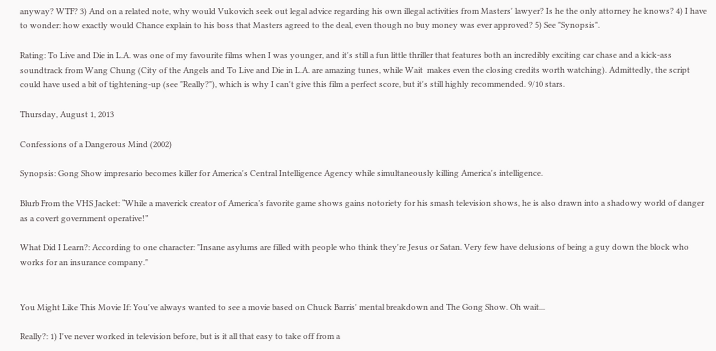anyway? WTF? 3) And on a related note, why would Vukovich seek out legal advice regarding his own illegal activities from Masters' lawyer? Is he the only attorney he knows? 4) I have to wonder: how exactly would Chance explain to his boss that Masters agreed to the deal, even though no buy money was ever approved? 5) See "Synopsis".

Rating: To Live and Die in L.A. was one of my favourite films when I was younger, and it's still a fun little thriller that features both an incredibly exciting car chase and a kick-ass soundtrack from Wang Chung (City of the Angels and To Live and Die in L.A. are amazing tunes, while Wait  makes even the closing credits worth watching). Admittedly, the script could have used a bit of tightening-up (see "Really?"), which is why I can't give this film a perfect score, but it's still highly recommended. 9/10 stars.

Thursday, August 1, 2013

Confessions of a Dangerous Mind (2002)

Synopsis: Gong Show impresario becomes killer for America's Central Intelligence Agency while simultaneously killing America's intelligence.

Blurb From the VHS Jacket: “While a maverick creator of America’s favorite game shows gains notoriety for his smash television shows, he is also drawn into a shadowy world of danger as a covert government operative!”

What Did I Learn?: According to one character: "Insane asylums are filled with people who think they're Jesus or Satan. Very few have delusions of being a guy down the block who works for an insurance company."


You Might Like This Movie If: You've always wanted to see a movie based on Chuck Barris' mental breakdown and The Gong Show. Oh wait...

Really?: 1) I've never worked in television before, but is it all that easy to take off from a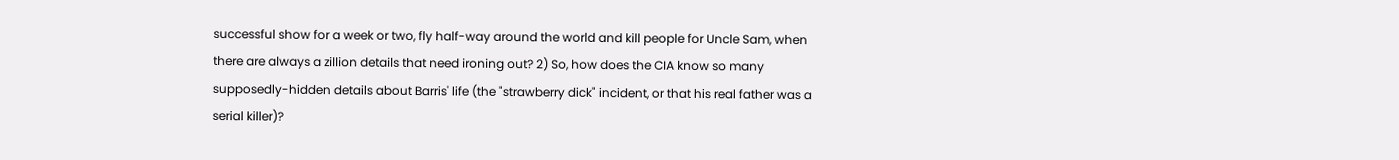successful show for a week or two, fly half-way around the world and kill people for Uncle Sam, when there are always a zillion details that need ironing out? 2) So, how does the CIA know so many supposedly-hidden details about Barris' life (the "strawberry dick" incident, or that his real father was a serial killer)?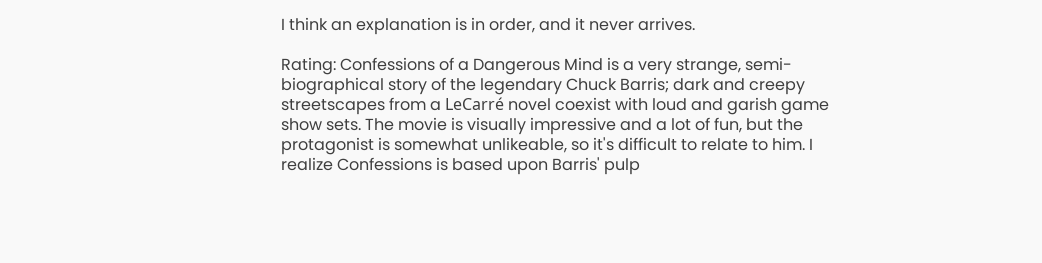I think an explanation is in order, and it never arrives.

Rating: Confessions of a Dangerous Mind is a very strange, semi-biographical story of the legendary Chuck Barris; dark and creepy streetscapes from a LeCarré novel coexist with loud and garish game show sets. The movie is visually impressive and a lot of fun, but the protagonist is somewhat unlikeable, so it's difficult to relate to him. I realize Confessions is based upon Barris' pulp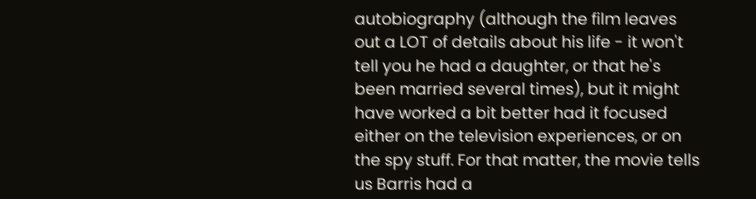autobiography (although the film leaves out a LOT of details about his life - it won't tell you he had a daughter, or that he's been married several times), but it might have worked a bit better had it focused either on the television experiences, or on the spy stuff. For that matter, the movie tells us Barris had a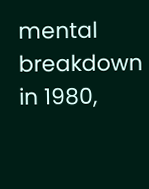mental breakdown in 1980,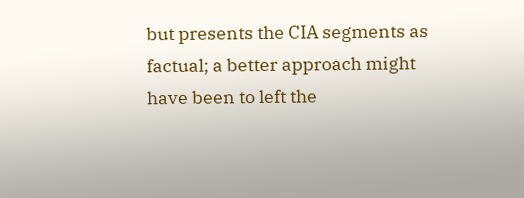but presents the CIA segments as factual; a better approach might have been to left the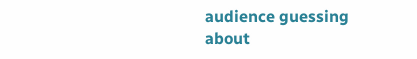audience guessing about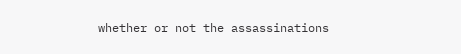whether or not the assassinations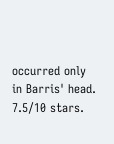occurred only in Barris' head. 7.5/10 stars.